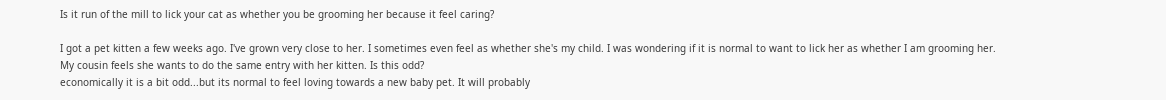Is it run of the mill to lick your cat as whether you be grooming her because it feel caring?

I got a pet kitten a few weeks ago. I've grown very close to her. I sometimes even feel as whether she's my child. I was wondering if it is normal to want to lick her as whether I am grooming her. My cousin feels she wants to do the same entry with her kitten. Is this odd?
economically it is a bit odd...but its normal to feel loving towards a new baby pet. It will probably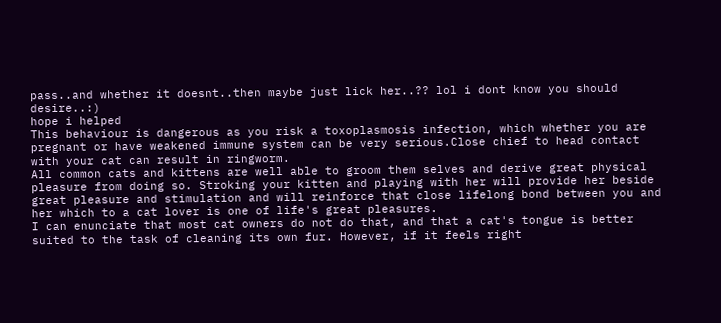pass..and whether it doesnt..then maybe just lick her..?? lol i dont know you should desire..:)
hope i helped
This behaviour is dangerous as you risk a toxoplasmosis infection, which whether you are pregnant or have weakened immune system can be very serious.Close chief to head contact with your cat can result in ringworm.
All common cats and kittens are well able to groom them selves and derive great physical pleasure from doing so. Stroking your kitten and playing with her will provide her beside great pleasure and stimulation and will reinforce that close lifelong bond between you and her which to a cat lover is one of life's great pleasures.
I can enunciate that most cat owners do not do that, and that a cat's tongue is better suited to the task of cleaning its own fur. However, if it feels right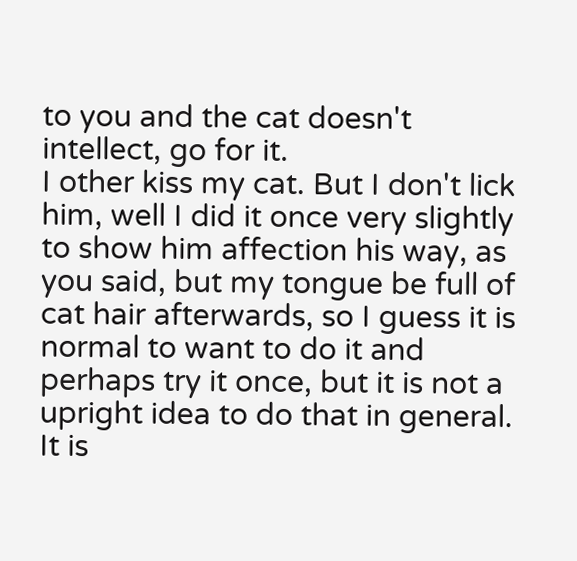to you and the cat doesn't intellect, go for it.
I other kiss my cat. But I don't lick him, well I did it once very slightly to show him affection his way, as you said, but my tongue be full of cat hair afterwards, so I guess it is normal to want to do it and perhaps try it once, but it is not a upright idea to do that in general.
It is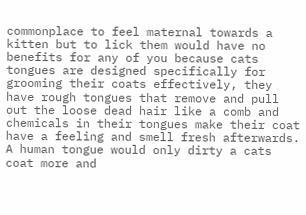commonplace to feel maternal towards a kitten but to lick them would have no benefits for any of you because cats tongues are designed specifically for grooming their coats effectively, they have rough tongues that remove and pull out the loose dead hair like a comb and chemicals in their tongues make their coat have a feeling and smell fresh afterwards. A human tongue would only dirty a cats coat more and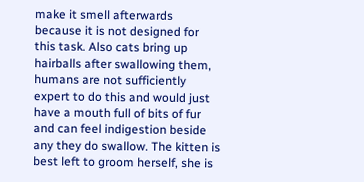make it smell afterwards because it is not designed for this task. Also cats bring up hairballs after swallowing them, humans are not sufficiently expert to do this and would just have a mouth full of bits of fur and can feel indigestion beside any they do swallow. The kitten is best left to groom herself, she is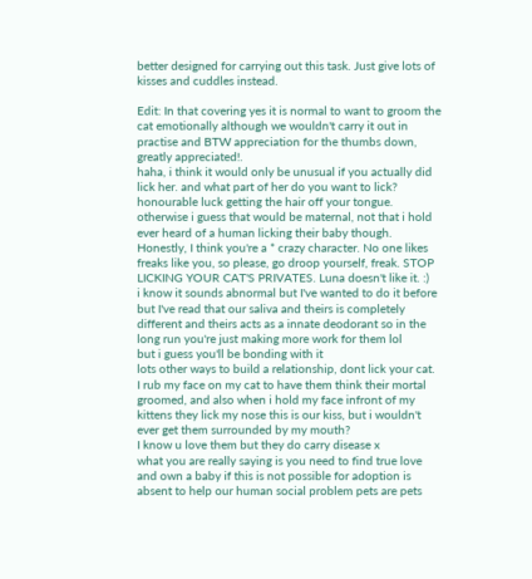better designed for carrying out this task. Just give lots of kisses and cuddles instead.

Edit: In that covering yes it is normal to want to groom the cat emotionally although we wouldn't carry it out in practise and BTW appreciation for the thumbs down, greatly appreciated!.
haha, i think it would only be unusual if you actually did lick her. and what part of her do you want to lick? honourable luck getting the hair off your tongue. otherwise i guess that would be maternal, not that i hold ever heard of a human licking their baby though.
Honestly, I think you're a * crazy character. No one likes freaks like you, so please, go droop yourself, freak. STOP LICKING YOUR CAT'S PRIVATES. Luna doesn't like it. :)
i know it sounds abnormal but I've wanted to do it before but I've read that our saliva and theirs is completely different and theirs acts as a innate deodorant so in the long run you're just making more work for them lol
but i guess you'll be bonding with it
lots other ways to build a relationship, dont lick your cat.
I rub my face on my cat to have them think their mortal groomed, and also when i hold my face infront of my kittens they lick my nose this is our kiss, but i wouldn't ever get them surrounded by my mouth?
I know u love them but they do carry disease x
what you are really saying is you need to find true love and own a baby if this is not possible for adoption is absent to help our human social problem pets are pets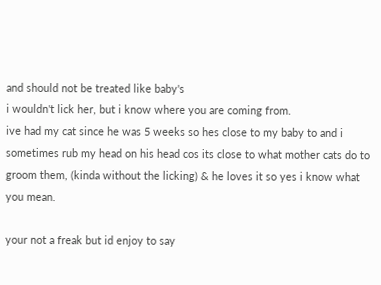and should not be treated like baby's
i wouldn't lick her, but i know where you are coming from.
ive had my cat since he was 5 weeks so hes close to my baby to and i sometimes rub my head on his head cos its close to what mother cats do to groom them, (kinda without the licking) & he loves it so yes i know what you mean.

your not a freak but id enjoy to say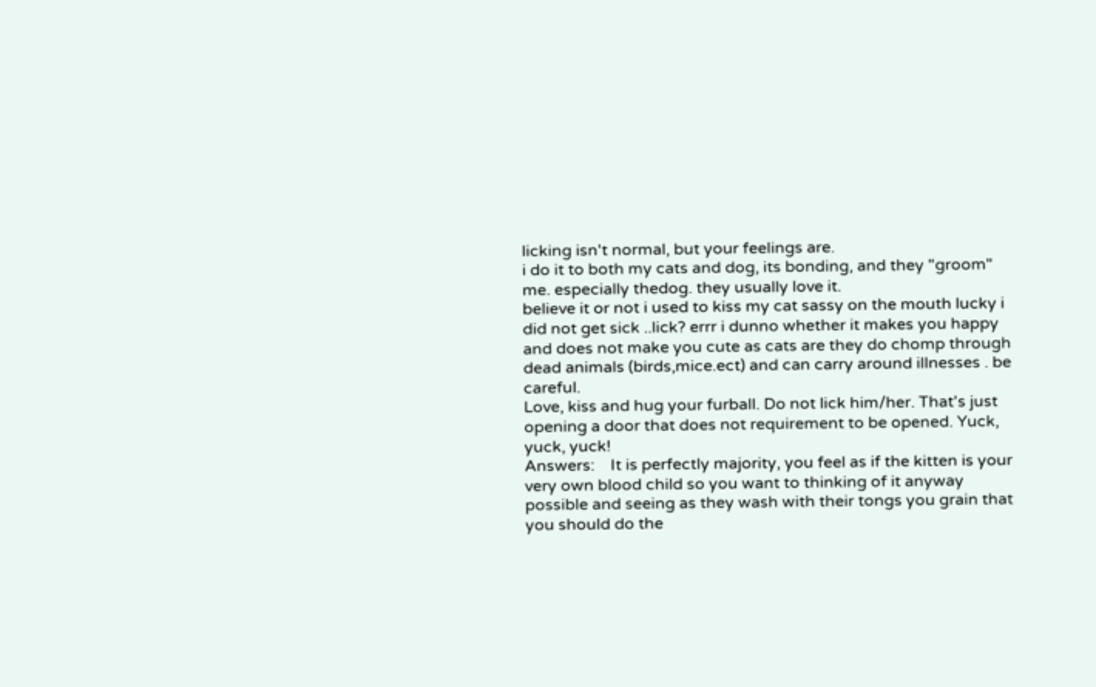licking isn't normal, but your feelings are.
i do it to both my cats and dog, its bonding, and they "groom" me. especially thedog. they usually love it.
believe it or not i used to kiss my cat sassy on the mouth lucky i did not get sick ..lick? errr i dunno whether it makes you happy and does not make you cute as cats are they do chomp through dead animals (birds,mice.ect) and can carry around illnesses . be careful.
Love, kiss and hug your furball. Do not lick him/her. That's just opening a door that does not requirement to be opened. Yuck, yuck, yuck!
Answers:    It is perfectly majority, you feel as if the kitten is your very own blood child so you want to thinking of it anyway possible and seeing as they wash with their tongs you grain that you should do the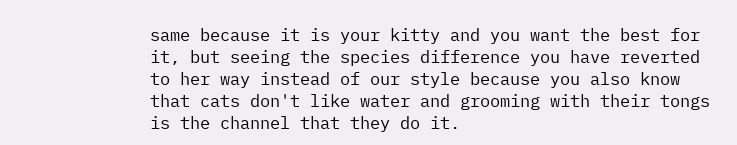same because it is your kitty and you want the best for it, but seeing the species difference you have reverted to her way instead of our style because you also know that cats don't like water and grooming with their tongs is the channel that they do it.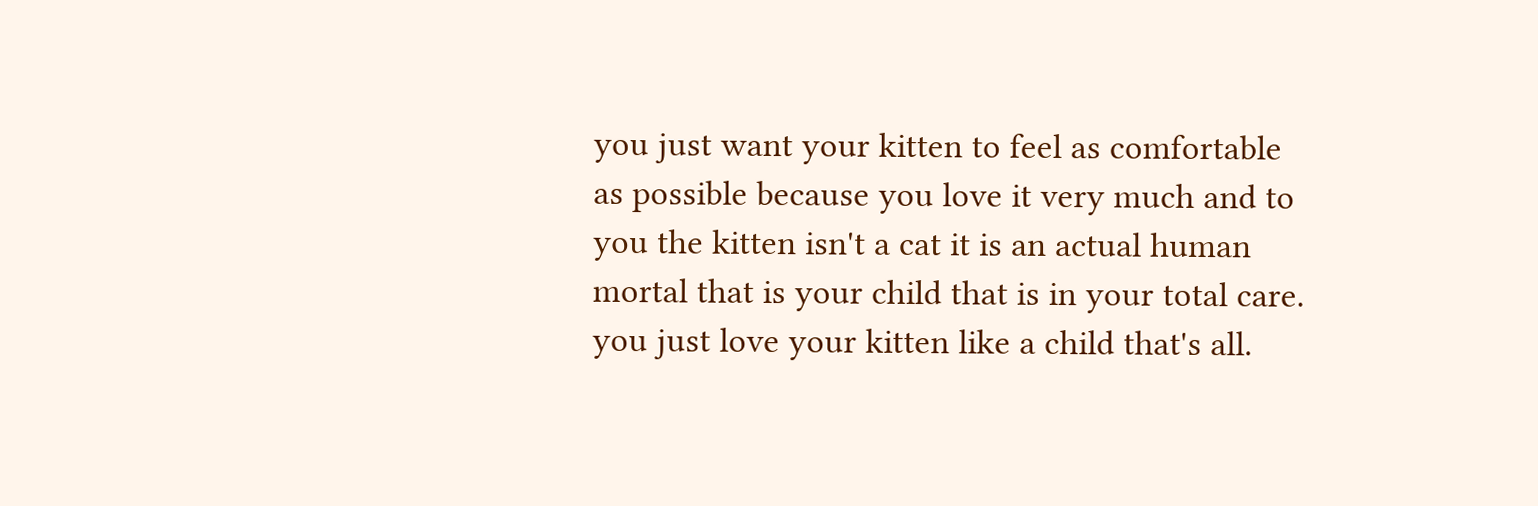you just want your kitten to feel as comfortable as possible because you love it very much and to you the kitten isn't a cat it is an actual human mortal that is your child that is in your total care. you just love your kitten like a child that's all.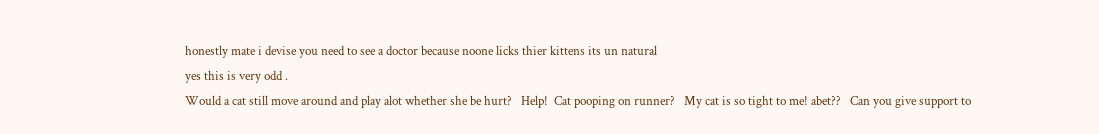honestly mate i devise you need to see a doctor because noone licks thier kittens its un natural
yes this is very odd .
Would a cat still move around and play alot whether she be hurt?   Help!  Cat pooping on runner?   My cat is so tight to me! abet??   Can you give support to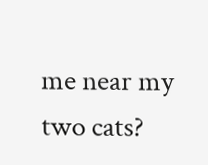me near my two cats?